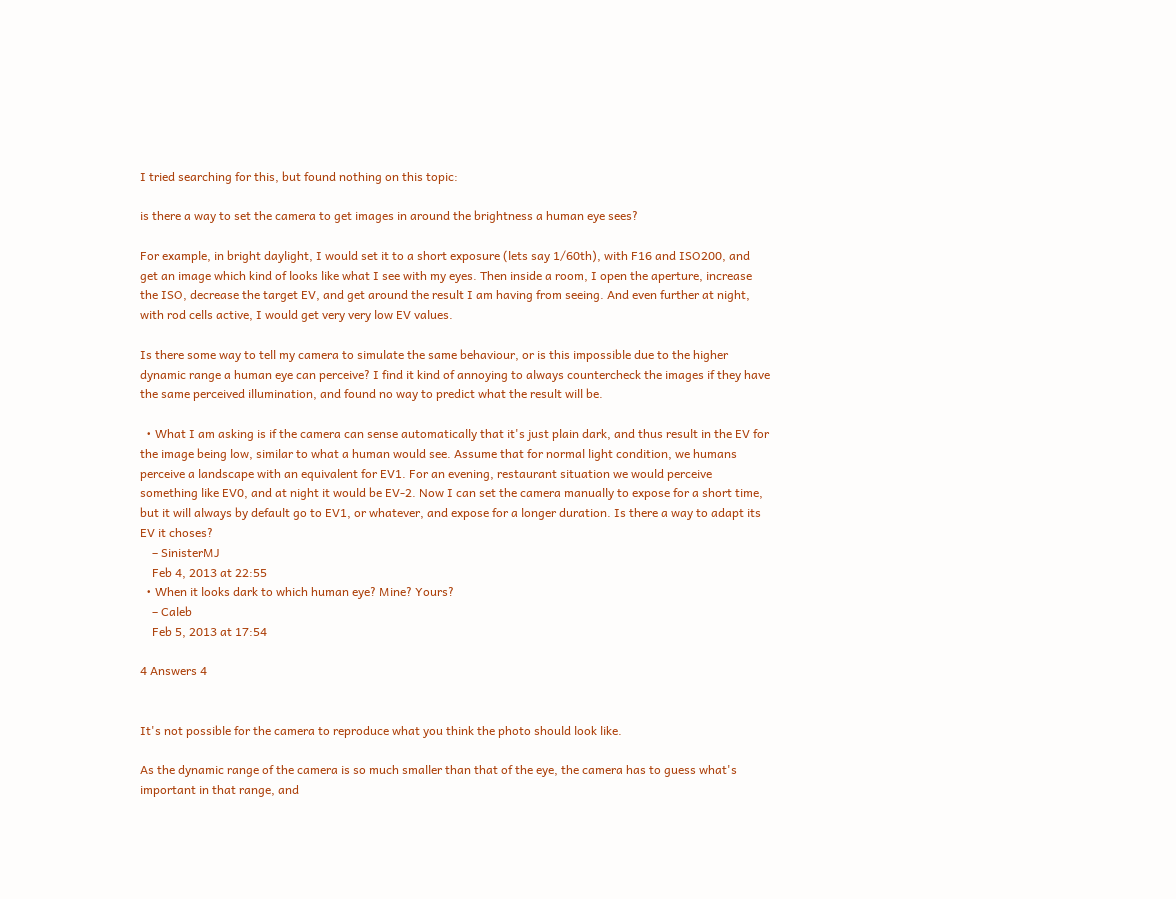I tried searching for this, but found nothing on this topic:

is there a way to set the camera to get images in around the brightness a human eye sees?

For example, in bright daylight, I would set it to a short exposure (lets say 1/60th), with F16 and ISO200, and get an image which kind of looks like what I see with my eyes. Then inside a room, I open the aperture, increase the ISO, decrease the target EV, and get around the result I am having from seeing. And even further at night, with rod cells active, I would get very very low EV values.

Is there some way to tell my camera to simulate the same behaviour, or is this impossible due to the higher dynamic range a human eye can perceive? I find it kind of annoying to always countercheck the images if they have the same perceived illumination, and found no way to predict what the result will be.

  • What I am asking is if the camera can sense automatically that it's just plain dark, and thus result in the EV for the image being low, similar to what a human would see. Assume that for normal light condition, we humans perceive a landscape with an equivalent for EV1. For an evening, restaurant situation we would perceive something like EV0, and at night it would be EV-2. Now I can set the camera manually to expose for a short time, but it will always by default go to EV1, or whatever, and expose for a longer duration. Is there a way to adapt its EV it choses?
    – SinisterMJ
    Feb 4, 2013 at 22:55
  • When it looks dark to which human eye? Mine? Yours?
    – Caleb
    Feb 5, 2013 at 17:54

4 Answers 4


It's not possible for the camera to reproduce what you think the photo should look like.

As the dynamic range of the camera is so much smaller than that of the eye, the camera has to guess what's important in that range, and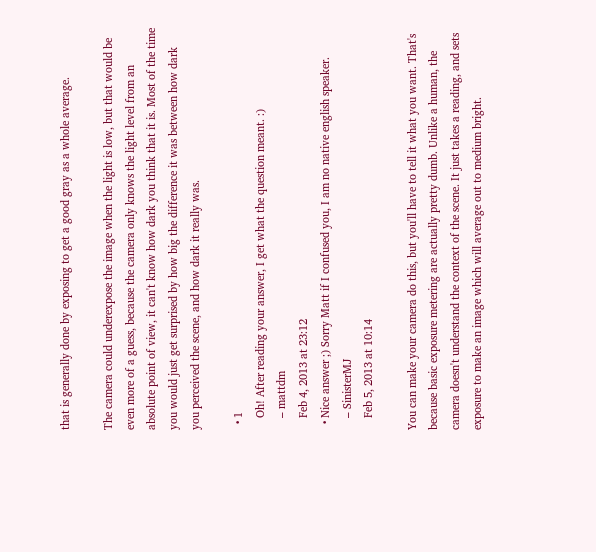that is generally done by exposing to get a good gray as a whole average.

The camera could underexpose the image when the light is low, but that would be even more of a guess, because the camera only knows the light level from an absolute point of view, it can't know how dark you think that it is. Most of the time you would just get surprised by how big the difference it was between how dark you perceived the scene, and how dark it really was.

  • 1
    Oh! After reading your answer, I get what the question meant. :)
    – mattdm
    Feb 4, 2013 at 23:12
  • Nice answer ;) Sorry Matt if I confused you, I am no native english speaker.
    – SinisterMJ
    Feb 5, 2013 at 10:14

You can make your camera do this, but you'll have to tell it what you want. That's because basic exposure metering are actually pretty dumb. Unlike a human, the camera doesn't understand the context of the scene. It just takes a reading, and sets exposure to make an image which will average out to medium bright.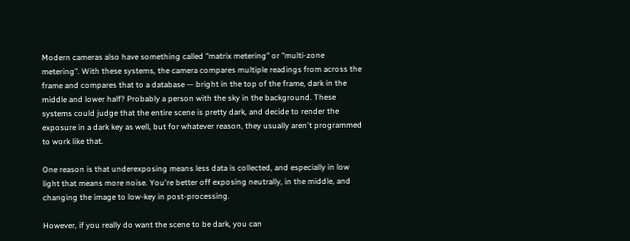Modern cameras also have something called "matrix metering" or "multi-zone metering". With these systems, the camera compares multiple readings from across the frame and compares that to a database — bright in the top of the frame, dark in the middle and lower half? Probably a person with the sky in the background. These systems could judge that the entire scene is pretty dark, and decide to render the exposure in a dark key as well, but for whatever reason, they usually aren't programmed to work like that.

One reason is that underexposing means less data is collected, and especially in low light that means more noise. You're better off exposing neutrally, in the middle, and changing the image to low-key in post-processing.

However, if you really do want the scene to be dark, you can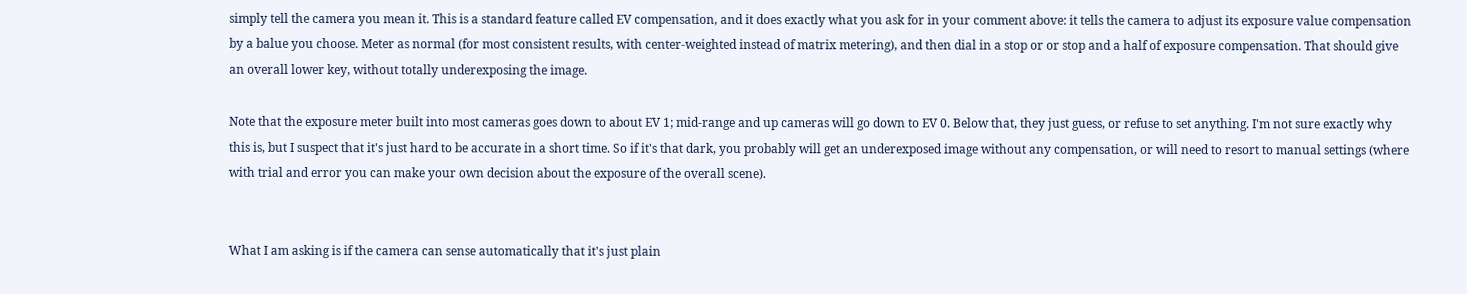simply tell the camera you mean it. This is a standard feature called EV compensation, and it does exactly what you ask for in your comment above: it tells the camera to adjust its exposure value compensation by a balue you choose. Meter as normal (for most consistent results, with center-weighted instead of matrix metering), and then dial in a stop or or stop and a half of exposure compensation. That should give an overall lower key, without totally underexposing the image.

Note that the exposure meter built into most cameras goes down to about EV 1; mid-range and up cameras will go down to EV 0. Below that, they just guess, or refuse to set anything. I'm not sure exactly why this is, but I suspect that it's just hard to be accurate in a short time. So if it's that dark, you probably will get an underexposed image without any compensation, or will need to resort to manual settings (where with trial and error you can make your own decision about the exposure of the overall scene).


What I am asking is if the camera can sense automatically that it's just plain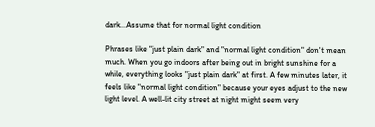dark...Assume that for normal light condition

Phrases like "just plain dark" and "normal light condition" don't mean much. When you go indoors after being out in bright sunshine for a while, everything looks "just plain dark" at first. A few minutes later, it feels like "normal light condition" because your eyes adjust to the new light level. A well-lit city street at night might seem very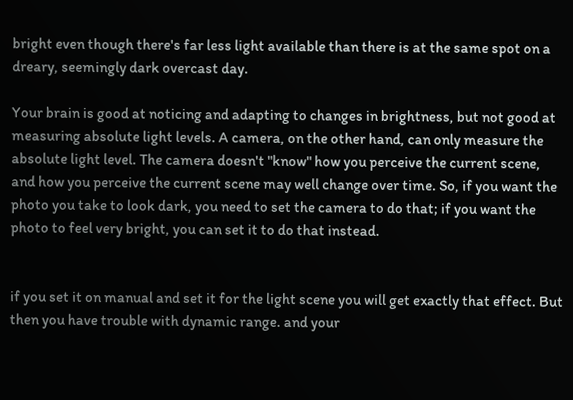bright even though there's far less light available than there is at the same spot on a dreary, seemingly dark overcast day.

Your brain is good at noticing and adapting to changes in brightness, but not good at measuring absolute light levels. A camera, on the other hand, can only measure the absolute light level. The camera doesn't "know" how you perceive the current scene, and how you perceive the current scene may well change over time. So, if you want the photo you take to look dark, you need to set the camera to do that; if you want the photo to feel very bright, you can set it to do that instead.


if you set it on manual and set it for the light scene you will get exactly that effect. But then you have trouble with dynamic range. and your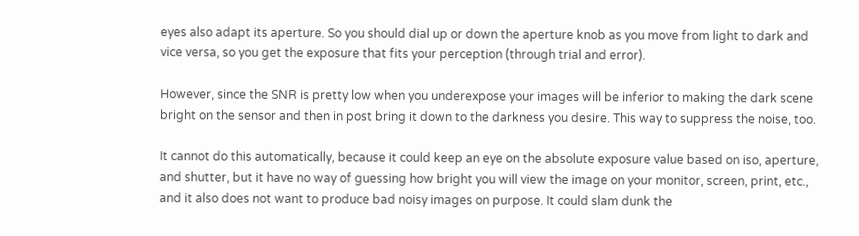eyes also adapt its aperture. So you should dial up or down the aperture knob as you move from light to dark and vice versa, so you get the exposure that fits your perception (through trial and error).

However, since the SNR is pretty low when you underexpose your images will be inferior to making the dark scene bright on the sensor and then in post bring it down to the darkness you desire. This way to suppress the noise, too.

It cannot do this automatically, because it could keep an eye on the absolute exposure value based on iso, aperture, and shutter, but it have no way of guessing how bright you will view the image on your monitor, screen, print, etc., and it also does not want to produce bad noisy images on purpose. It could slam dunk the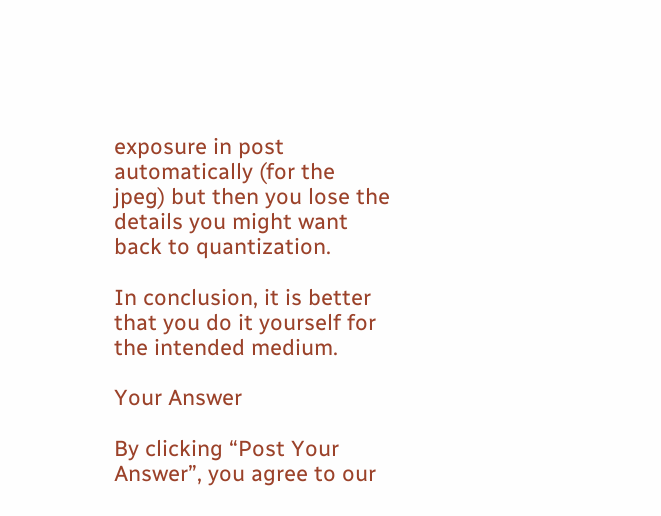exposure in post automatically (for the jpeg) but then you lose the details you might want back to quantization.

In conclusion, it is better that you do it yourself for the intended medium.

Your Answer

By clicking “Post Your Answer”, you agree to our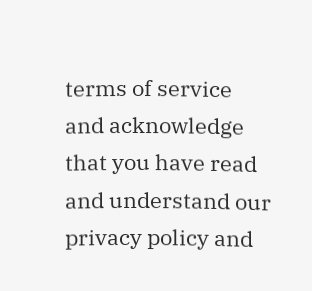terms of service and acknowledge that you have read and understand our privacy policy and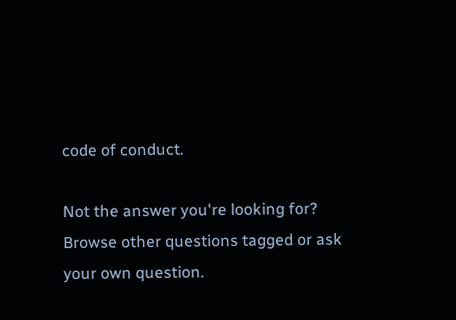code of conduct.

Not the answer you're looking for? Browse other questions tagged or ask your own question.